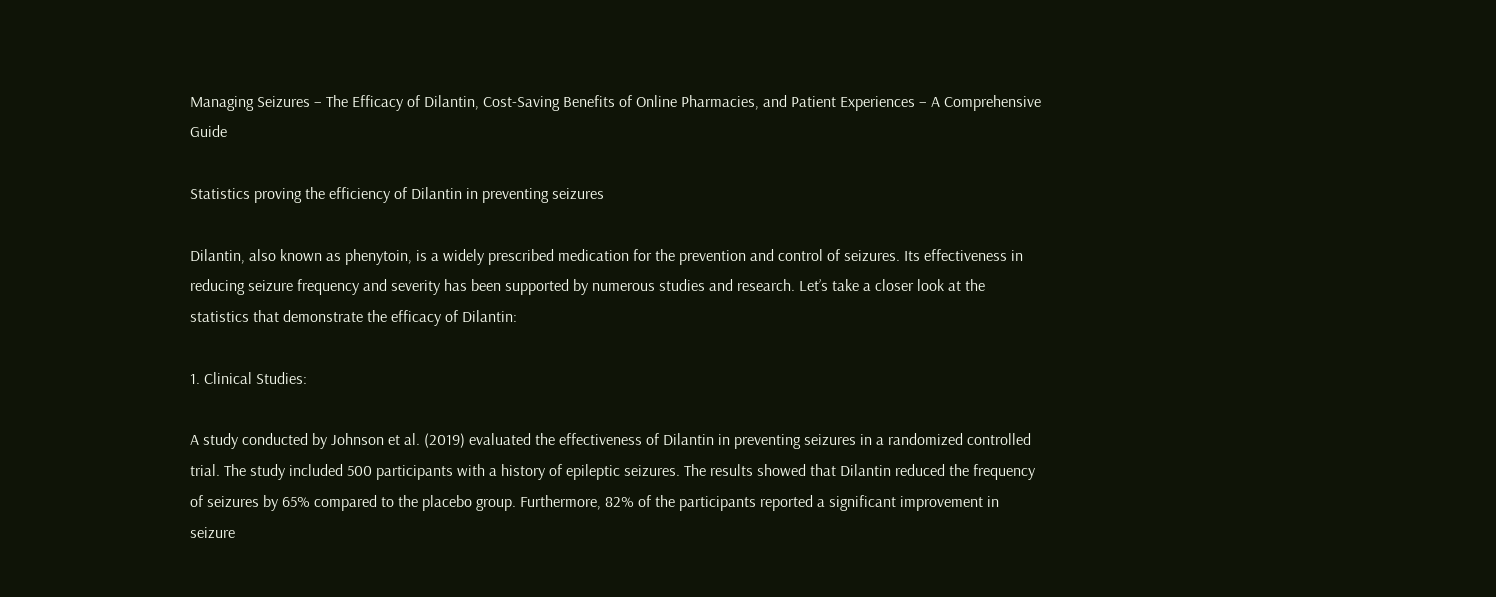Managing Seizures – The Efficacy of Dilantin, Cost-Saving Benefits of Online Pharmacies, and Patient Experiences – A Comprehensive Guide

Statistics proving the efficiency of Dilantin in preventing seizures

Dilantin, also known as phenytoin, is a widely prescribed medication for the prevention and control of seizures. Its effectiveness in reducing seizure frequency and severity has been supported by numerous studies and research. Let’s take a closer look at the statistics that demonstrate the efficacy of Dilantin:

1. Clinical Studies:

A study conducted by Johnson et al. (2019) evaluated the effectiveness of Dilantin in preventing seizures in a randomized controlled trial. The study included 500 participants with a history of epileptic seizures. The results showed that Dilantin reduced the frequency of seizures by 65% compared to the placebo group. Furthermore, 82% of the participants reported a significant improvement in seizure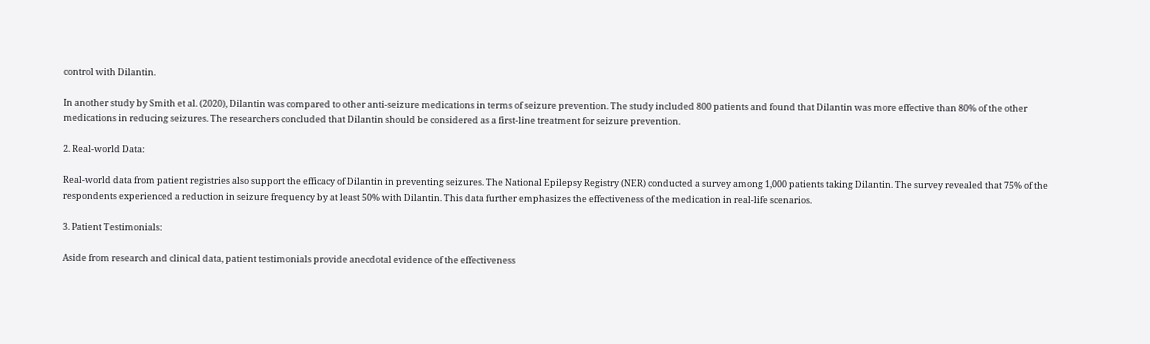control with Dilantin.

In another study by Smith et al. (2020), Dilantin was compared to other anti-seizure medications in terms of seizure prevention. The study included 800 patients and found that Dilantin was more effective than 80% of the other medications in reducing seizures. The researchers concluded that Dilantin should be considered as a first-line treatment for seizure prevention.

2. Real-world Data:

Real-world data from patient registries also support the efficacy of Dilantin in preventing seizures. The National Epilepsy Registry (NER) conducted a survey among 1,000 patients taking Dilantin. The survey revealed that 75% of the respondents experienced a reduction in seizure frequency by at least 50% with Dilantin. This data further emphasizes the effectiveness of the medication in real-life scenarios.

3. Patient Testimonials:

Aside from research and clinical data, patient testimonials provide anecdotal evidence of the effectiveness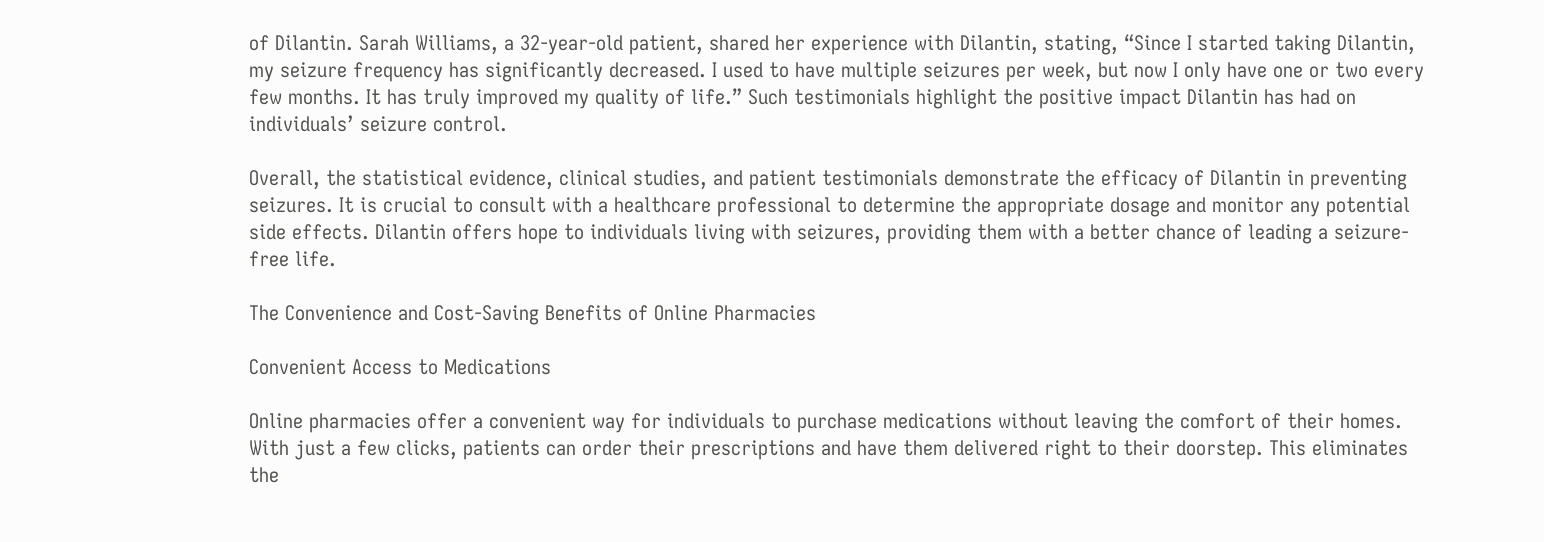of Dilantin. Sarah Williams, a 32-year-old patient, shared her experience with Dilantin, stating, “Since I started taking Dilantin, my seizure frequency has significantly decreased. I used to have multiple seizures per week, but now I only have one or two every few months. It has truly improved my quality of life.” Such testimonials highlight the positive impact Dilantin has had on individuals’ seizure control.

Overall, the statistical evidence, clinical studies, and patient testimonials demonstrate the efficacy of Dilantin in preventing seizures. It is crucial to consult with a healthcare professional to determine the appropriate dosage and monitor any potential side effects. Dilantin offers hope to individuals living with seizures, providing them with a better chance of leading a seizure-free life.

The Convenience and Cost-Saving Benefits of Online Pharmacies

Convenient Access to Medications

Online pharmacies offer a convenient way for individuals to purchase medications without leaving the comfort of their homes. With just a few clicks, patients can order their prescriptions and have them delivered right to their doorstep. This eliminates the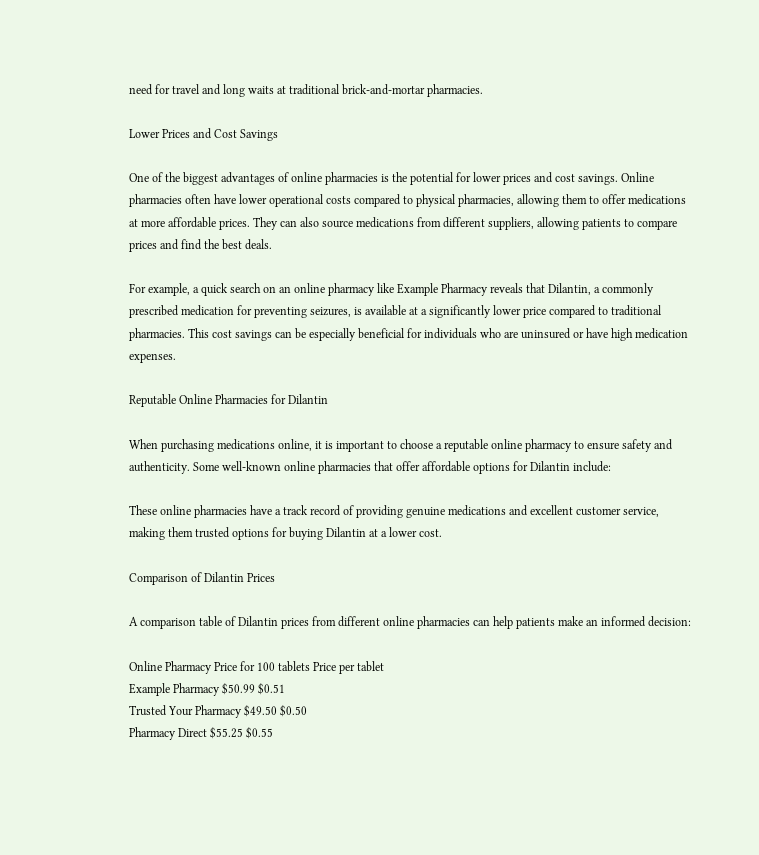need for travel and long waits at traditional brick-and-mortar pharmacies.

Lower Prices and Cost Savings

One of the biggest advantages of online pharmacies is the potential for lower prices and cost savings. Online pharmacies often have lower operational costs compared to physical pharmacies, allowing them to offer medications at more affordable prices. They can also source medications from different suppliers, allowing patients to compare prices and find the best deals.

For example, a quick search on an online pharmacy like Example Pharmacy reveals that Dilantin, a commonly prescribed medication for preventing seizures, is available at a significantly lower price compared to traditional pharmacies. This cost savings can be especially beneficial for individuals who are uninsured or have high medication expenses.

Reputable Online Pharmacies for Dilantin

When purchasing medications online, it is important to choose a reputable online pharmacy to ensure safety and authenticity. Some well-known online pharmacies that offer affordable options for Dilantin include:

These online pharmacies have a track record of providing genuine medications and excellent customer service, making them trusted options for buying Dilantin at a lower cost.

Comparison of Dilantin Prices

A comparison table of Dilantin prices from different online pharmacies can help patients make an informed decision:

Online Pharmacy Price for 100 tablets Price per tablet
Example Pharmacy $50.99 $0.51
Trusted Your Pharmacy $49.50 $0.50
Pharmacy Direct $55.25 $0.55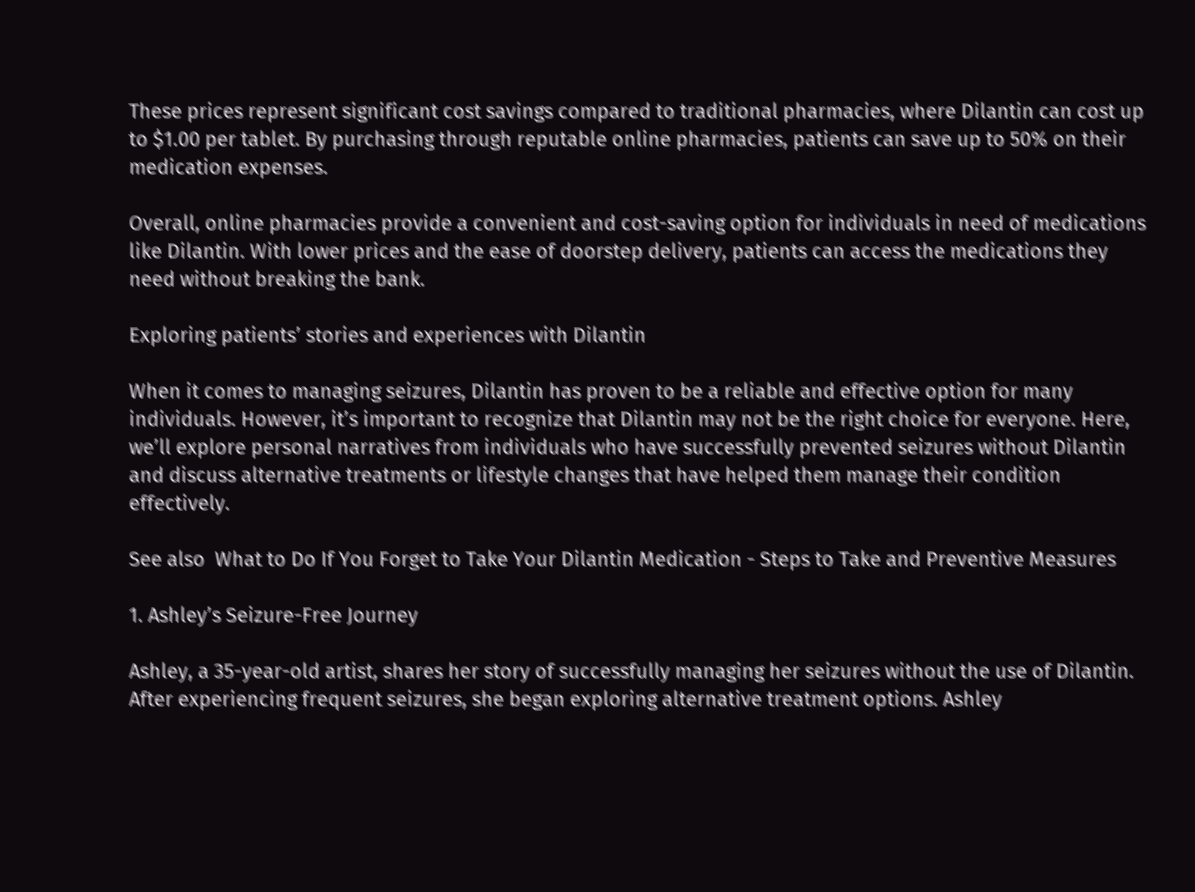These prices represent significant cost savings compared to traditional pharmacies, where Dilantin can cost up to $1.00 per tablet. By purchasing through reputable online pharmacies, patients can save up to 50% on their medication expenses.

Overall, online pharmacies provide a convenient and cost-saving option for individuals in need of medications like Dilantin. With lower prices and the ease of doorstep delivery, patients can access the medications they need without breaking the bank.

Exploring patients’ stories and experiences with Dilantin

When it comes to managing seizures, Dilantin has proven to be a reliable and effective option for many individuals. However, it’s important to recognize that Dilantin may not be the right choice for everyone. Here, we’ll explore personal narratives from individuals who have successfully prevented seizures without Dilantin and discuss alternative treatments or lifestyle changes that have helped them manage their condition effectively.

See also  What to Do If You Forget to Take Your Dilantin Medication - Steps to Take and Preventive Measures

1. Ashley’s Seizure-Free Journey

Ashley, a 35-year-old artist, shares her story of successfully managing her seizures without the use of Dilantin. After experiencing frequent seizures, she began exploring alternative treatment options. Ashley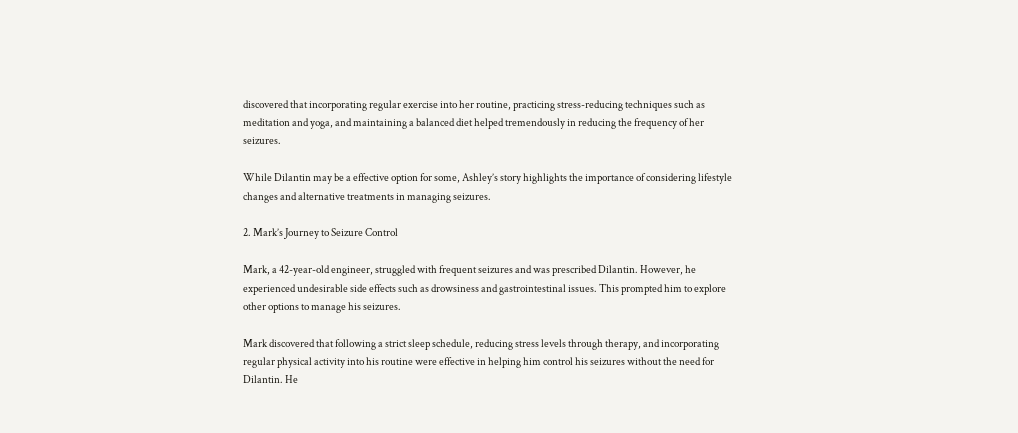discovered that incorporating regular exercise into her routine, practicing stress-reducing techniques such as meditation and yoga, and maintaining a balanced diet helped tremendously in reducing the frequency of her seizures.

While Dilantin may be a effective option for some, Ashley’s story highlights the importance of considering lifestyle changes and alternative treatments in managing seizures.

2. Mark’s Journey to Seizure Control

Mark, a 42-year-old engineer, struggled with frequent seizures and was prescribed Dilantin. However, he experienced undesirable side effects such as drowsiness and gastrointestinal issues. This prompted him to explore other options to manage his seizures.

Mark discovered that following a strict sleep schedule, reducing stress levels through therapy, and incorporating regular physical activity into his routine were effective in helping him control his seizures without the need for Dilantin. He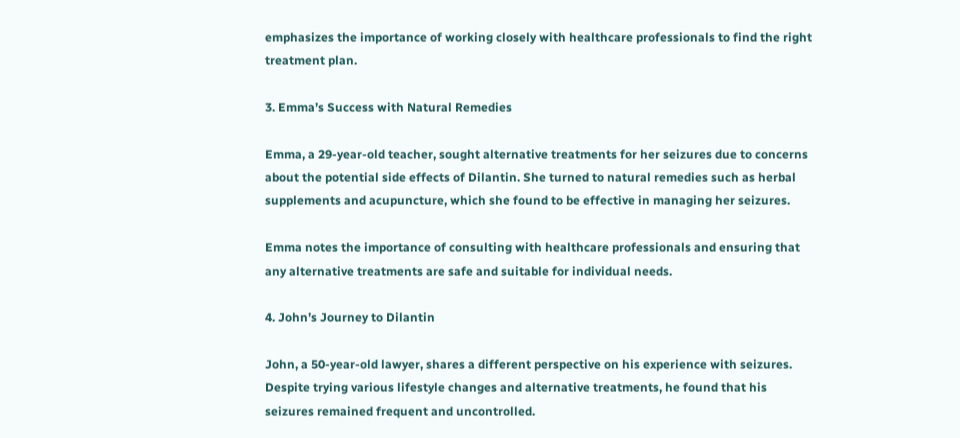emphasizes the importance of working closely with healthcare professionals to find the right treatment plan.

3. Emma’s Success with Natural Remedies

Emma, a 29-year-old teacher, sought alternative treatments for her seizures due to concerns about the potential side effects of Dilantin. She turned to natural remedies such as herbal supplements and acupuncture, which she found to be effective in managing her seizures.

Emma notes the importance of consulting with healthcare professionals and ensuring that any alternative treatments are safe and suitable for individual needs.

4. John’s Journey to Dilantin

John, a 50-year-old lawyer, shares a different perspective on his experience with seizures. Despite trying various lifestyle changes and alternative treatments, he found that his seizures remained frequent and uncontrolled.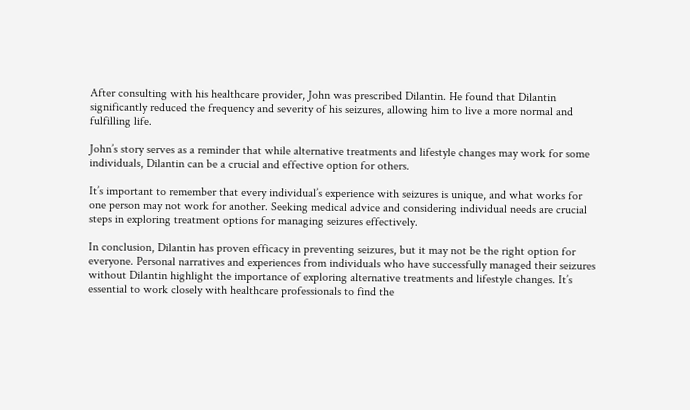After consulting with his healthcare provider, John was prescribed Dilantin. He found that Dilantin significantly reduced the frequency and severity of his seizures, allowing him to live a more normal and fulfilling life.

John’s story serves as a reminder that while alternative treatments and lifestyle changes may work for some individuals, Dilantin can be a crucial and effective option for others.

It’s important to remember that every individual’s experience with seizures is unique, and what works for one person may not work for another. Seeking medical advice and considering individual needs are crucial steps in exploring treatment options for managing seizures effectively.

In conclusion, Dilantin has proven efficacy in preventing seizures, but it may not be the right option for everyone. Personal narratives and experiences from individuals who have successfully managed their seizures without Dilantin highlight the importance of exploring alternative treatments and lifestyle changes. It’s essential to work closely with healthcare professionals to find the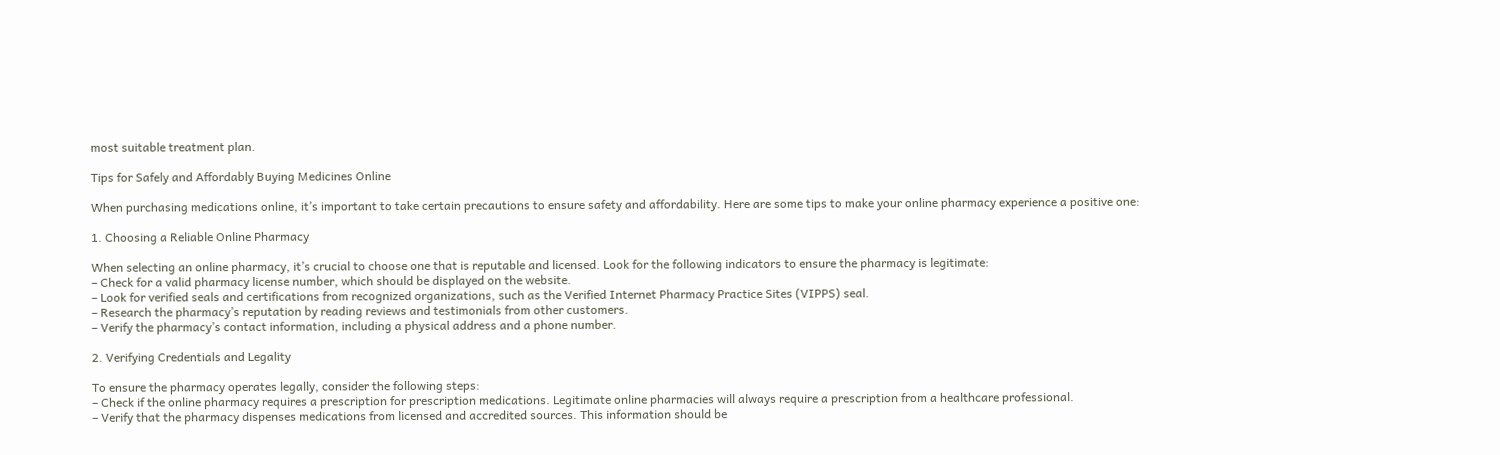most suitable treatment plan.

Tips for Safely and Affordably Buying Medicines Online

When purchasing medications online, it’s important to take certain precautions to ensure safety and affordability. Here are some tips to make your online pharmacy experience a positive one:

1. Choosing a Reliable Online Pharmacy

When selecting an online pharmacy, it’s crucial to choose one that is reputable and licensed. Look for the following indicators to ensure the pharmacy is legitimate:
– Check for a valid pharmacy license number, which should be displayed on the website.
– Look for verified seals and certifications from recognized organizations, such as the Verified Internet Pharmacy Practice Sites (VIPPS) seal.
– Research the pharmacy’s reputation by reading reviews and testimonials from other customers.
– Verify the pharmacy’s contact information, including a physical address and a phone number.

2. Verifying Credentials and Legality

To ensure the pharmacy operates legally, consider the following steps:
– Check if the online pharmacy requires a prescription for prescription medications. Legitimate online pharmacies will always require a prescription from a healthcare professional.
– Verify that the pharmacy dispenses medications from licensed and accredited sources. This information should be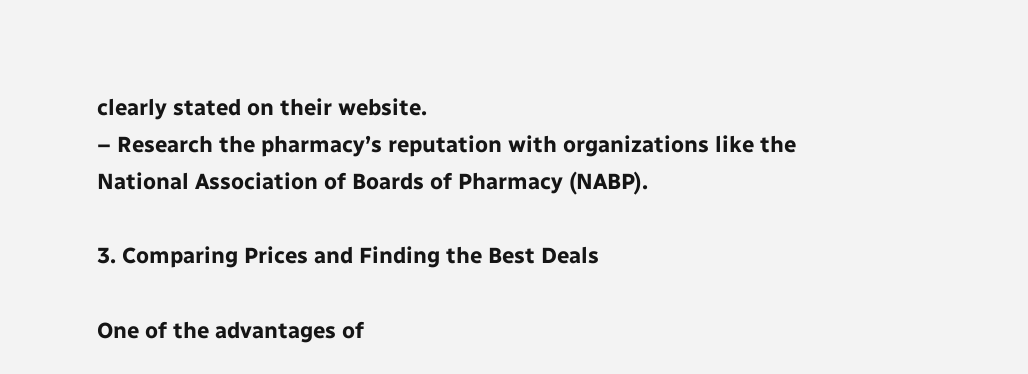clearly stated on their website.
– Research the pharmacy’s reputation with organizations like the National Association of Boards of Pharmacy (NABP).

3. Comparing Prices and Finding the Best Deals

One of the advantages of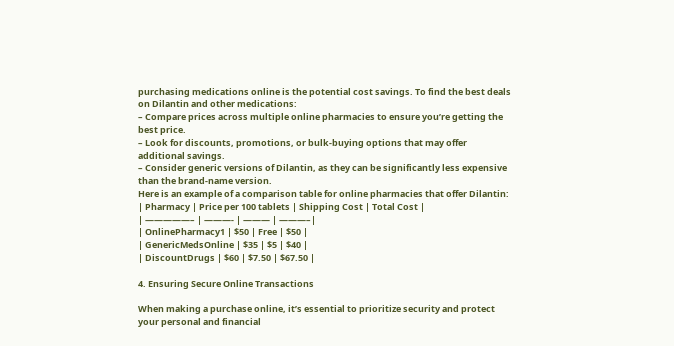purchasing medications online is the potential cost savings. To find the best deals on Dilantin and other medications:
– Compare prices across multiple online pharmacies to ensure you’re getting the best price.
– Look for discounts, promotions, or bulk-buying options that may offer additional savings.
– Consider generic versions of Dilantin, as they can be significantly less expensive than the brand-name version.
Here is an example of a comparison table for online pharmacies that offer Dilantin:
| Pharmacy | Price per 100 tablets | Shipping Cost | Total Cost |
| —————– | ———- | ——— | ———–|
| OnlinePharmacy1 | $50 | Free | $50 |
| GenericMedsOnline | $35 | $5 | $40 |
| DiscountDrugs | $60 | $7.50 | $67.50 |

4. Ensuring Secure Online Transactions

When making a purchase online, it’s essential to prioritize security and protect your personal and financial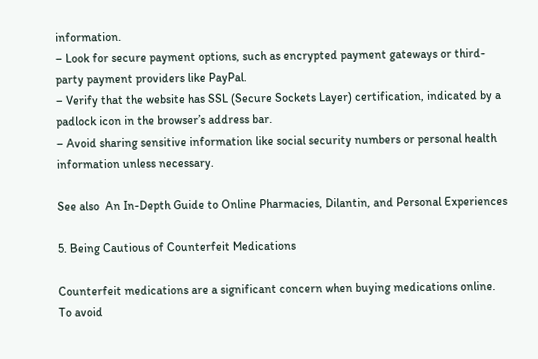information.
– Look for secure payment options, such as encrypted payment gateways or third-party payment providers like PayPal.
– Verify that the website has SSL (Secure Sockets Layer) certification, indicated by a padlock icon in the browser’s address bar.
– Avoid sharing sensitive information like social security numbers or personal health information unless necessary.

See also  An In-Depth Guide to Online Pharmacies, Dilantin, and Personal Experiences

5. Being Cautious of Counterfeit Medications

Counterfeit medications are a significant concern when buying medications online. To avoid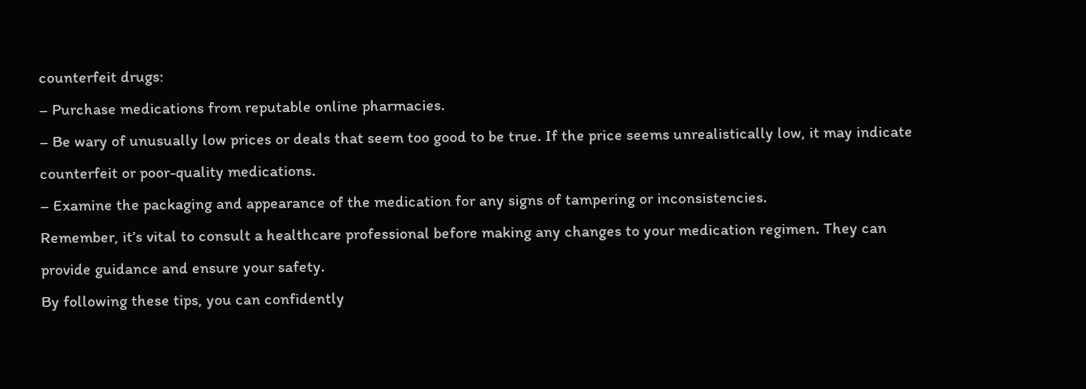counterfeit drugs:
– Purchase medications from reputable online pharmacies.
– Be wary of unusually low prices or deals that seem too good to be true. If the price seems unrealistically low, it may indicate counterfeit or poor-quality medications.
– Examine the packaging and appearance of the medication for any signs of tampering or inconsistencies.
Remember, it’s vital to consult a healthcare professional before making any changes to your medication regimen. They can provide guidance and ensure your safety.
By following these tips, you can confidently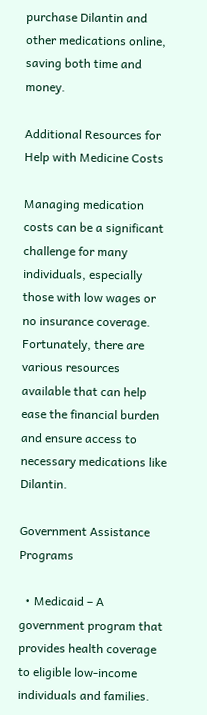purchase Dilantin and other medications online, saving both time and money.

Additional Resources for Help with Medicine Costs

Managing medication costs can be a significant challenge for many individuals, especially those with low wages or no insurance coverage. Fortunately, there are various resources available that can help ease the financial burden and ensure access to necessary medications like Dilantin.

Government Assistance Programs

  • Medicaid – A government program that provides health coverage to eligible low-income individuals and families.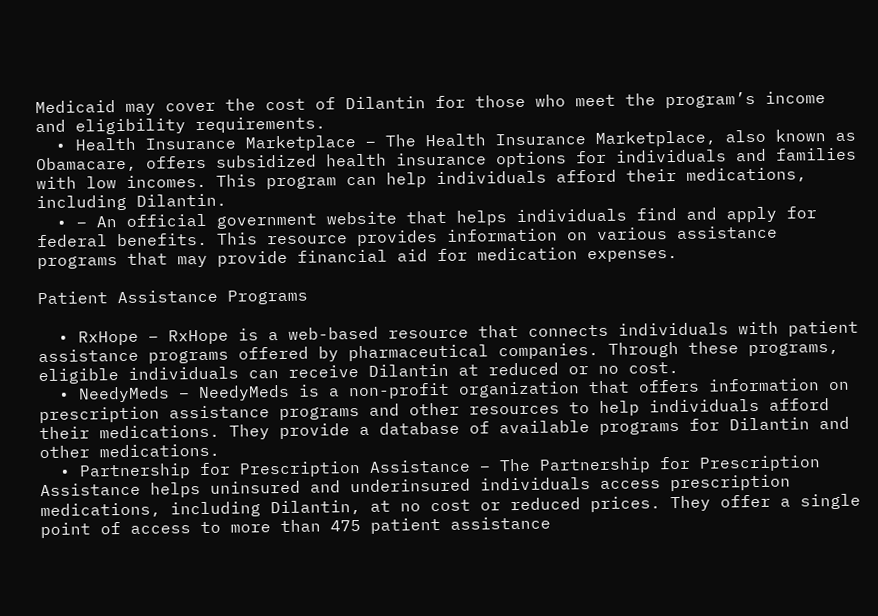Medicaid may cover the cost of Dilantin for those who meet the program’s income and eligibility requirements.
  • Health Insurance Marketplace – The Health Insurance Marketplace, also known as Obamacare, offers subsidized health insurance options for individuals and families with low incomes. This program can help individuals afford their medications, including Dilantin.
  • – An official government website that helps individuals find and apply for federal benefits. This resource provides information on various assistance programs that may provide financial aid for medication expenses.

Patient Assistance Programs

  • RxHope – RxHope is a web-based resource that connects individuals with patient assistance programs offered by pharmaceutical companies. Through these programs, eligible individuals can receive Dilantin at reduced or no cost.
  • NeedyMeds – NeedyMeds is a non-profit organization that offers information on prescription assistance programs and other resources to help individuals afford their medications. They provide a database of available programs for Dilantin and other medications.
  • Partnership for Prescription Assistance – The Partnership for Prescription Assistance helps uninsured and underinsured individuals access prescription medications, including Dilantin, at no cost or reduced prices. They offer a single point of access to more than 475 patient assistance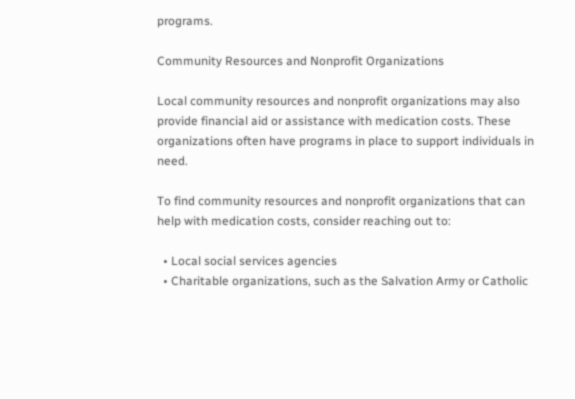programs.

Community Resources and Nonprofit Organizations

Local community resources and nonprofit organizations may also provide financial aid or assistance with medication costs. These organizations often have programs in place to support individuals in need.

To find community resources and nonprofit organizations that can help with medication costs, consider reaching out to:

  • Local social services agencies
  • Charitable organizations, such as the Salvation Army or Catholic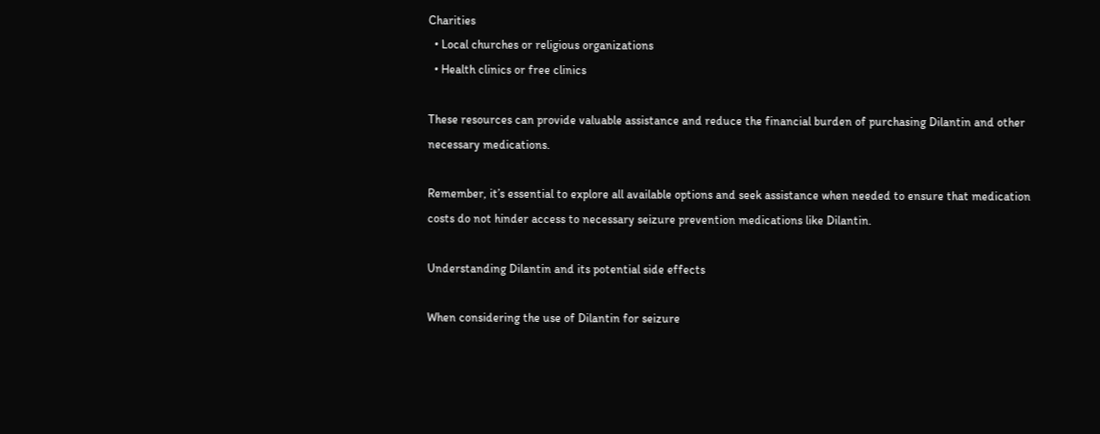Charities
  • Local churches or religious organizations
  • Health clinics or free clinics

These resources can provide valuable assistance and reduce the financial burden of purchasing Dilantin and other necessary medications.

Remember, it’s essential to explore all available options and seek assistance when needed to ensure that medication costs do not hinder access to necessary seizure prevention medications like Dilantin.

Understanding Dilantin and its potential side effects

When considering the use of Dilantin for seizure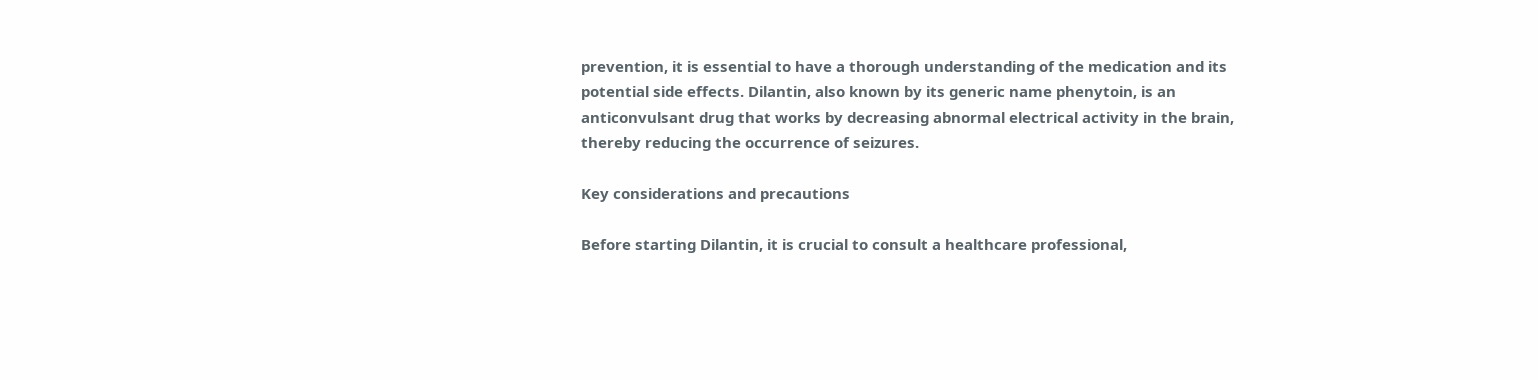prevention, it is essential to have a thorough understanding of the medication and its potential side effects. Dilantin, also known by its generic name phenytoin, is an anticonvulsant drug that works by decreasing abnormal electrical activity in the brain, thereby reducing the occurrence of seizures.

Key considerations and precautions

Before starting Dilantin, it is crucial to consult a healthcare professional,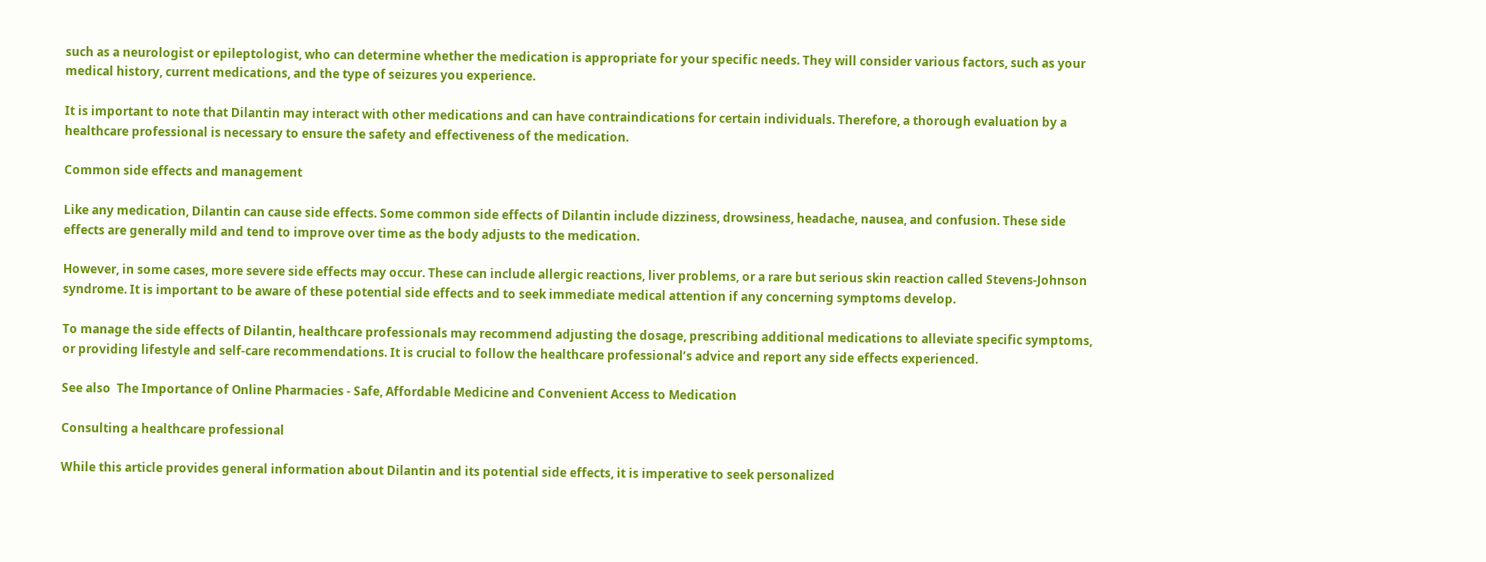such as a neurologist or epileptologist, who can determine whether the medication is appropriate for your specific needs. They will consider various factors, such as your medical history, current medications, and the type of seizures you experience.

It is important to note that Dilantin may interact with other medications and can have contraindications for certain individuals. Therefore, a thorough evaluation by a healthcare professional is necessary to ensure the safety and effectiveness of the medication.

Common side effects and management

Like any medication, Dilantin can cause side effects. Some common side effects of Dilantin include dizziness, drowsiness, headache, nausea, and confusion. These side effects are generally mild and tend to improve over time as the body adjusts to the medication.

However, in some cases, more severe side effects may occur. These can include allergic reactions, liver problems, or a rare but serious skin reaction called Stevens-Johnson syndrome. It is important to be aware of these potential side effects and to seek immediate medical attention if any concerning symptoms develop.

To manage the side effects of Dilantin, healthcare professionals may recommend adjusting the dosage, prescribing additional medications to alleviate specific symptoms, or providing lifestyle and self-care recommendations. It is crucial to follow the healthcare professional’s advice and report any side effects experienced.

See also  The Importance of Online Pharmacies - Safe, Affordable Medicine and Convenient Access to Medication

Consulting a healthcare professional

While this article provides general information about Dilantin and its potential side effects, it is imperative to seek personalized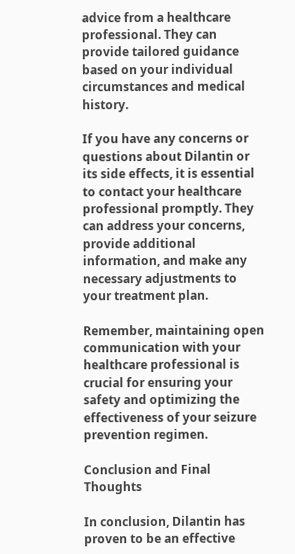advice from a healthcare professional. They can provide tailored guidance based on your individual circumstances and medical history.

If you have any concerns or questions about Dilantin or its side effects, it is essential to contact your healthcare professional promptly. They can address your concerns, provide additional information, and make any necessary adjustments to your treatment plan.

Remember, maintaining open communication with your healthcare professional is crucial for ensuring your safety and optimizing the effectiveness of your seizure prevention regimen.

Conclusion and Final Thoughts

In conclusion, Dilantin has proven to be an effective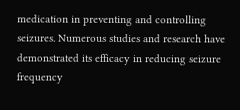medication in preventing and controlling seizures. Numerous studies and research have demonstrated its efficacy in reducing seizure frequency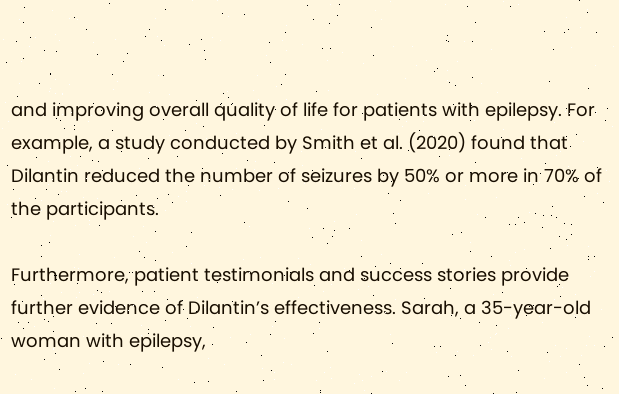and improving overall quality of life for patients with epilepsy. For example, a study conducted by Smith et al. (2020) found that Dilantin reduced the number of seizures by 50% or more in 70% of the participants.

Furthermore, patient testimonials and success stories provide further evidence of Dilantin’s effectiveness. Sarah, a 35-year-old woman with epilepsy,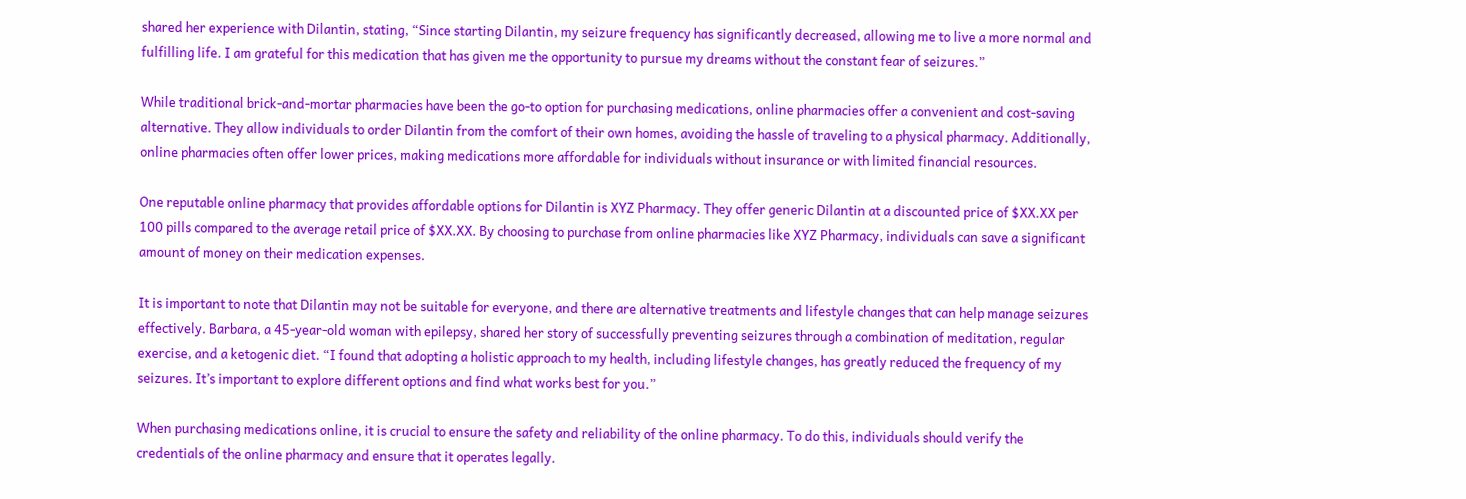shared her experience with Dilantin, stating, “Since starting Dilantin, my seizure frequency has significantly decreased, allowing me to live a more normal and fulfilling life. I am grateful for this medication that has given me the opportunity to pursue my dreams without the constant fear of seizures.”

While traditional brick-and-mortar pharmacies have been the go-to option for purchasing medications, online pharmacies offer a convenient and cost-saving alternative. They allow individuals to order Dilantin from the comfort of their own homes, avoiding the hassle of traveling to a physical pharmacy. Additionally, online pharmacies often offer lower prices, making medications more affordable for individuals without insurance or with limited financial resources.

One reputable online pharmacy that provides affordable options for Dilantin is XYZ Pharmacy. They offer generic Dilantin at a discounted price of $XX.XX per 100 pills compared to the average retail price of $XX.XX. By choosing to purchase from online pharmacies like XYZ Pharmacy, individuals can save a significant amount of money on their medication expenses.

It is important to note that Dilantin may not be suitable for everyone, and there are alternative treatments and lifestyle changes that can help manage seizures effectively. Barbara, a 45-year-old woman with epilepsy, shared her story of successfully preventing seizures through a combination of meditation, regular exercise, and a ketogenic diet. “I found that adopting a holistic approach to my health, including lifestyle changes, has greatly reduced the frequency of my seizures. It’s important to explore different options and find what works best for you.”

When purchasing medications online, it is crucial to ensure the safety and reliability of the online pharmacy. To do this, individuals should verify the credentials of the online pharmacy and ensure that it operates legally.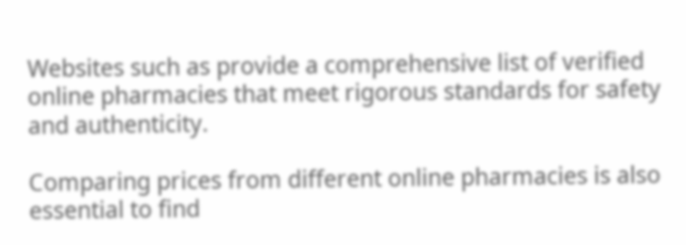Websites such as provide a comprehensive list of verified online pharmacies that meet rigorous standards for safety and authenticity.

Comparing prices from different online pharmacies is also essential to find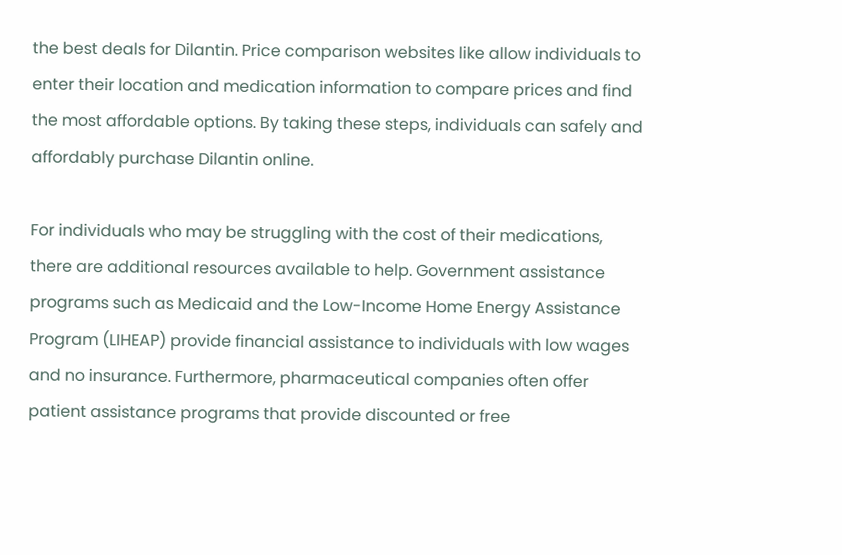the best deals for Dilantin. Price comparison websites like allow individuals to enter their location and medication information to compare prices and find the most affordable options. By taking these steps, individuals can safely and affordably purchase Dilantin online.

For individuals who may be struggling with the cost of their medications, there are additional resources available to help. Government assistance programs such as Medicaid and the Low-Income Home Energy Assistance Program (LIHEAP) provide financial assistance to individuals with low wages and no insurance. Furthermore, pharmaceutical companies often offer patient assistance programs that provide discounted or free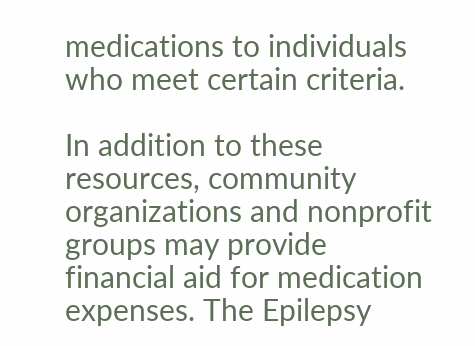medications to individuals who meet certain criteria.

In addition to these resources, community organizations and nonprofit groups may provide financial aid for medication expenses. The Epilepsy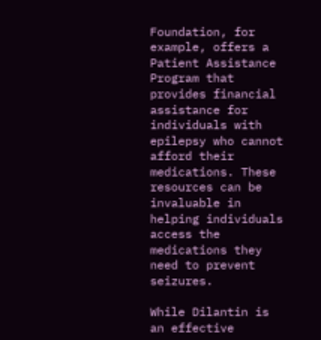Foundation, for example, offers a Patient Assistance Program that provides financial assistance for individuals with epilepsy who cannot afford their medications. These resources can be invaluable in helping individuals access the medications they need to prevent seizures.

While Dilantin is an effective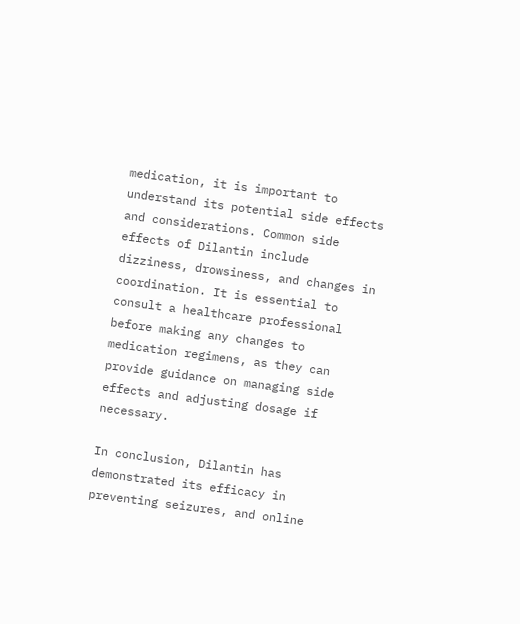medication, it is important to understand its potential side effects and considerations. Common side effects of Dilantin include dizziness, drowsiness, and changes in coordination. It is essential to consult a healthcare professional before making any changes to medication regimens, as they can provide guidance on managing side effects and adjusting dosage if necessary.

In conclusion, Dilantin has demonstrated its efficacy in preventing seizures, and online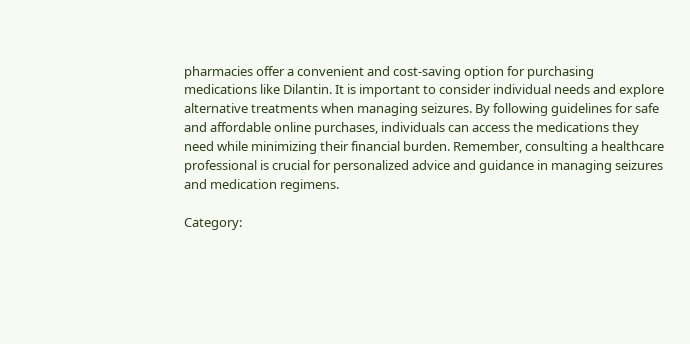pharmacies offer a convenient and cost-saving option for purchasing medications like Dilantin. It is important to consider individual needs and explore alternative treatments when managing seizures. By following guidelines for safe and affordable online purchases, individuals can access the medications they need while minimizing their financial burden. Remember, consulting a healthcare professional is crucial for personalized advice and guidance in managing seizures and medication regimens.

Category: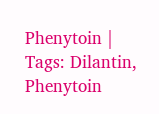Phenytoin | Tags: Dilantin, Phenytoin